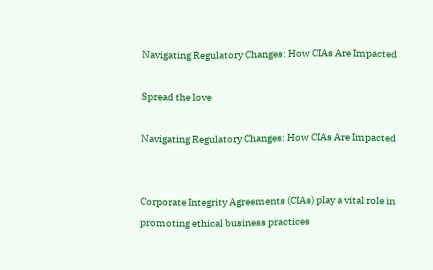Navigating Regulatory Changes: How CIAs Are Impacted

Spread the love

Navigating Regulatory Changes: How CIAs Are Impacted


Corporate Integrity Agreements (CIAs) play a vital role in promoting ethical business practices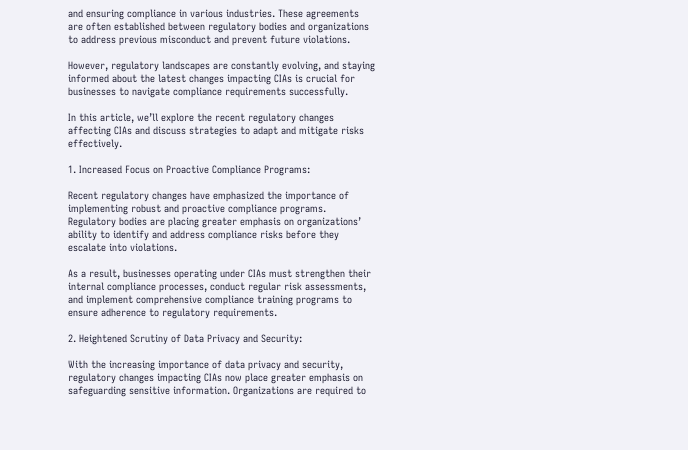and ensuring compliance in various industries. These agreements are often established between regulatory bodies and organizations to address previous misconduct and prevent future violations.

However, regulatory landscapes are constantly evolving, and staying informed about the latest changes impacting CIAs is crucial for businesses to navigate compliance requirements successfully.

In this article, we’ll explore the recent regulatory changes affecting CIAs and discuss strategies to adapt and mitigate risks effectively.

1. Increased Focus on Proactive Compliance Programs:

Recent regulatory changes have emphasized the importance of implementing robust and proactive compliance programs. Regulatory bodies are placing greater emphasis on organizations’ ability to identify and address compliance risks before they escalate into violations.

As a result, businesses operating under CIAs must strengthen their internal compliance processes, conduct regular risk assessments, and implement comprehensive compliance training programs to ensure adherence to regulatory requirements.

2. Heightened Scrutiny of Data Privacy and Security:

With the increasing importance of data privacy and security, regulatory changes impacting CIAs now place greater emphasis on safeguarding sensitive information. Organizations are required to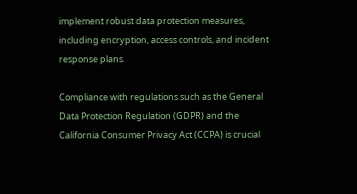implement robust data protection measures, including encryption, access controls, and incident response plans.

Compliance with regulations such as the General Data Protection Regulation (GDPR) and the California Consumer Privacy Act (CCPA) is crucial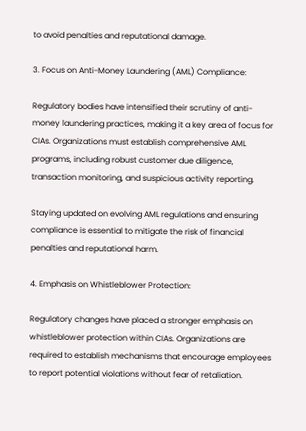to avoid penalties and reputational damage.

3. Focus on Anti-Money Laundering (AML) Compliance:

Regulatory bodies have intensified their scrutiny of anti-money laundering practices, making it a key area of focus for CIAs. Organizations must establish comprehensive AML programs, including robust customer due diligence, transaction monitoring, and suspicious activity reporting.

Staying updated on evolving AML regulations and ensuring compliance is essential to mitigate the risk of financial penalties and reputational harm.

4. Emphasis on Whistleblower Protection:

Regulatory changes have placed a stronger emphasis on whistleblower protection within CIAs. Organizations are required to establish mechanisms that encourage employees to report potential violations without fear of retaliation.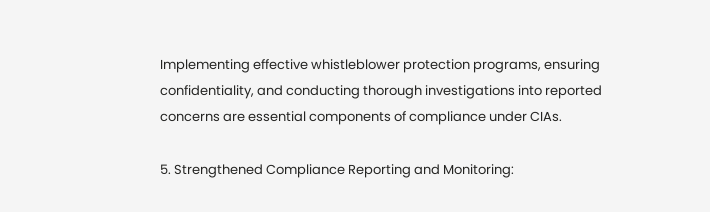Implementing effective whistleblower protection programs, ensuring confidentiality, and conducting thorough investigations into reported concerns are essential components of compliance under CIAs.

5. Strengthened Compliance Reporting and Monitoring: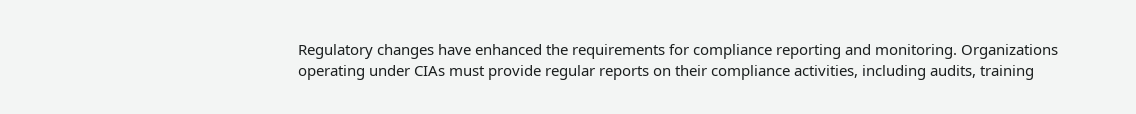Regulatory changes have enhanced the requirements for compliance reporting and monitoring. Organizations operating under CIAs must provide regular reports on their compliance activities, including audits, training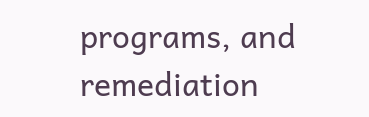programs, and remediation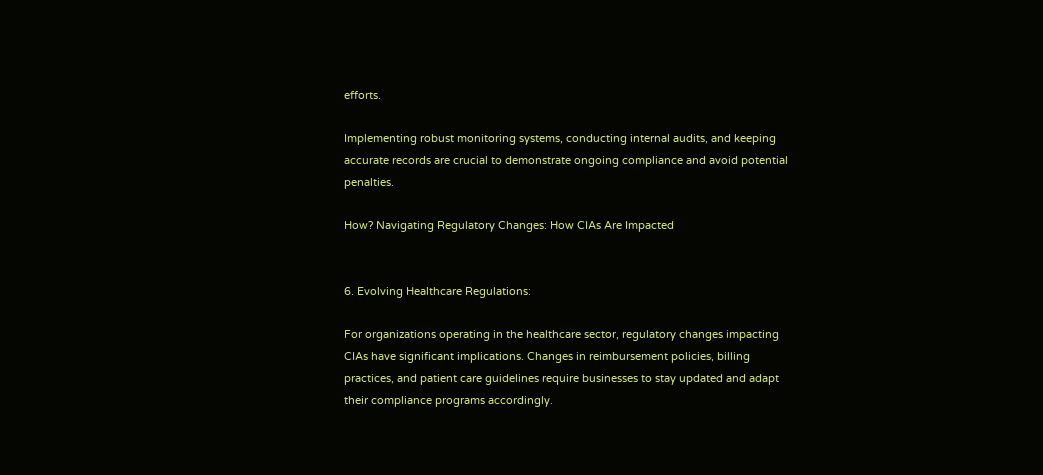efforts.

Implementing robust monitoring systems, conducting internal audits, and keeping accurate records are crucial to demonstrate ongoing compliance and avoid potential penalties.

How? Navigating Regulatory Changes: How CIAs Are Impacted


6. Evolving Healthcare Regulations:

For organizations operating in the healthcare sector, regulatory changes impacting CIAs have significant implications. Changes in reimbursement policies, billing practices, and patient care guidelines require businesses to stay updated and adapt their compliance programs accordingly.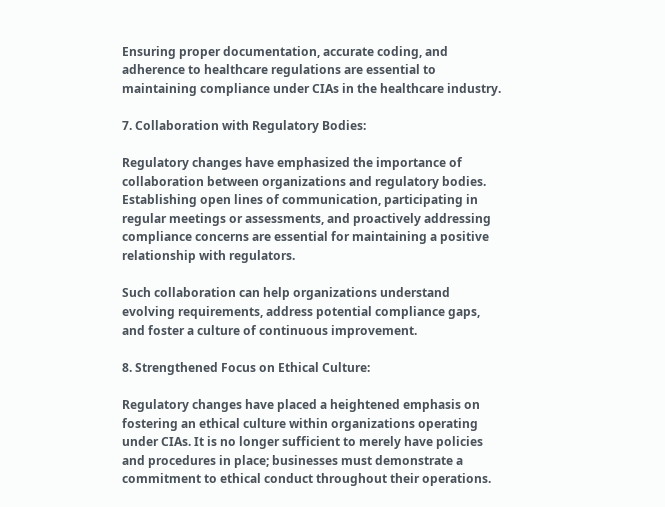Ensuring proper documentation, accurate coding, and adherence to healthcare regulations are essential to maintaining compliance under CIAs in the healthcare industry.

7. Collaboration with Regulatory Bodies:

Regulatory changes have emphasized the importance of collaboration between organizations and regulatory bodies. Establishing open lines of communication, participating in regular meetings or assessments, and proactively addressing compliance concerns are essential for maintaining a positive relationship with regulators.

Such collaboration can help organizations understand evolving requirements, address potential compliance gaps, and foster a culture of continuous improvement.

8. Strengthened Focus on Ethical Culture:

Regulatory changes have placed a heightened emphasis on fostering an ethical culture within organizations operating under CIAs. It is no longer sufficient to merely have policies and procedures in place; businesses must demonstrate a commitment to ethical conduct throughout their operations.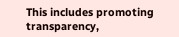This includes promoting transparency,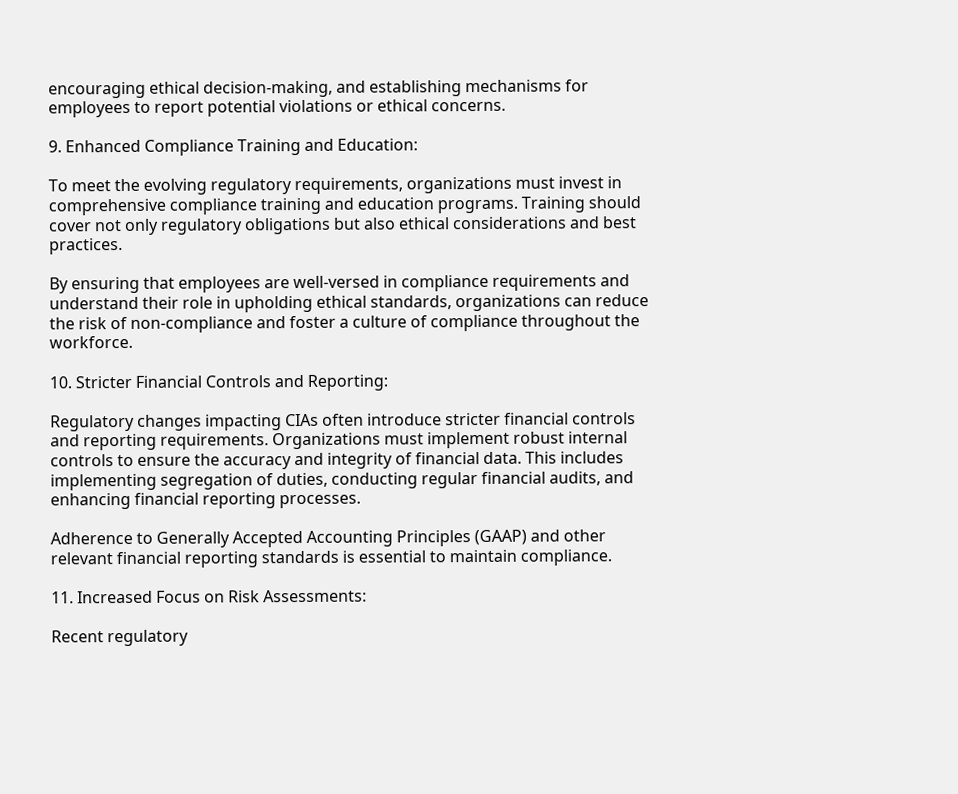encouraging ethical decision-making, and establishing mechanisms for employees to report potential violations or ethical concerns.

9. Enhanced Compliance Training and Education:

To meet the evolving regulatory requirements, organizations must invest in comprehensive compliance training and education programs. Training should cover not only regulatory obligations but also ethical considerations and best practices.

By ensuring that employees are well-versed in compliance requirements and understand their role in upholding ethical standards, organizations can reduce the risk of non-compliance and foster a culture of compliance throughout the workforce.

10. Stricter Financial Controls and Reporting:

Regulatory changes impacting CIAs often introduce stricter financial controls and reporting requirements. Organizations must implement robust internal controls to ensure the accuracy and integrity of financial data. This includes implementing segregation of duties, conducting regular financial audits, and enhancing financial reporting processes.

Adherence to Generally Accepted Accounting Principles (GAAP) and other relevant financial reporting standards is essential to maintain compliance.

11. Increased Focus on Risk Assessments:

Recent regulatory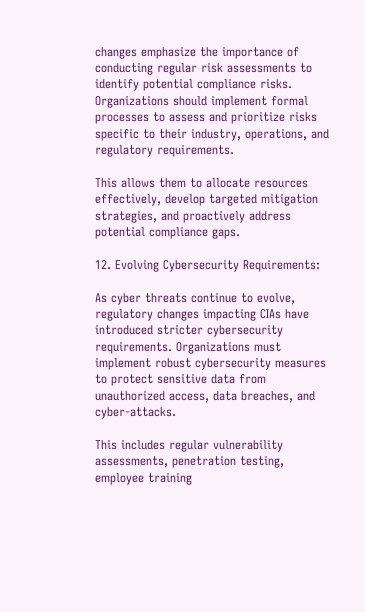changes emphasize the importance of conducting regular risk assessments to identify potential compliance risks. Organizations should implement formal processes to assess and prioritize risks specific to their industry, operations, and regulatory requirements.

This allows them to allocate resources effectively, develop targeted mitigation strategies, and proactively address potential compliance gaps.

12. Evolving Cybersecurity Requirements:

As cyber threats continue to evolve, regulatory changes impacting CIAs have introduced stricter cybersecurity requirements. Organizations must implement robust cybersecurity measures to protect sensitive data from unauthorized access, data breaches, and cyber-attacks.

This includes regular vulnerability assessments, penetration testing, employee training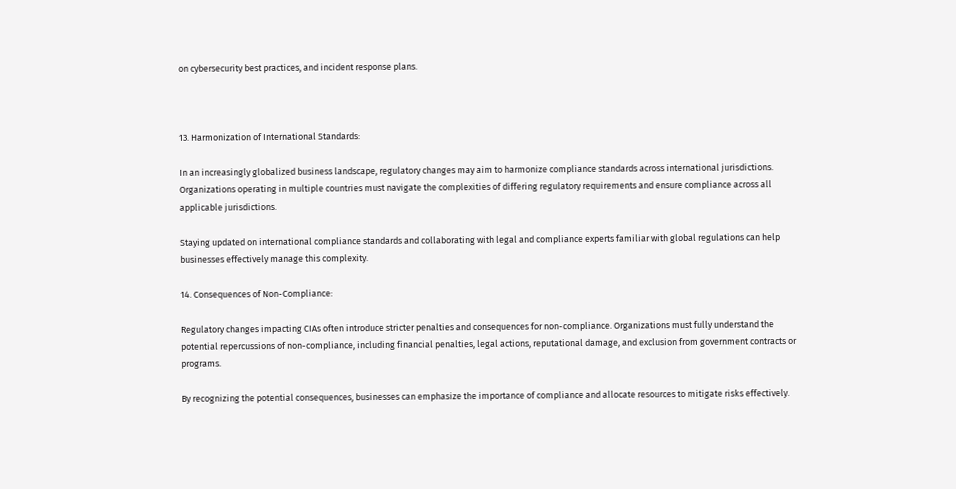on cybersecurity best practices, and incident response plans.



13. Harmonization of International Standards:

In an increasingly globalized business landscape, regulatory changes may aim to harmonize compliance standards across international jurisdictions. Organizations operating in multiple countries must navigate the complexities of differing regulatory requirements and ensure compliance across all applicable jurisdictions.

Staying updated on international compliance standards and collaborating with legal and compliance experts familiar with global regulations can help businesses effectively manage this complexity.

14. Consequences of Non-Compliance:

Regulatory changes impacting CIAs often introduce stricter penalties and consequences for non-compliance. Organizations must fully understand the potential repercussions of non-compliance, including financial penalties, legal actions, reputational damage, and exclusion from government contracts or programs.

By recognizing the potential consequences, businesses can emphasize the importance of compliance and allocate resources to mitigate risks effectively.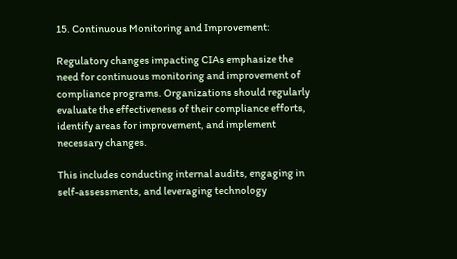15. Continuous Monitoring and Improvement:

Regulatory changes impacting CIAs emphasize the need for continuous monitoring and improvement of compliance programs. Organizations should regularly evaluate the effectiveness of their compliance efforts, identify areas for improvement, and implement necessary changes.

This includes conducting internal audits, engaging in self-assessments, and leveraging technology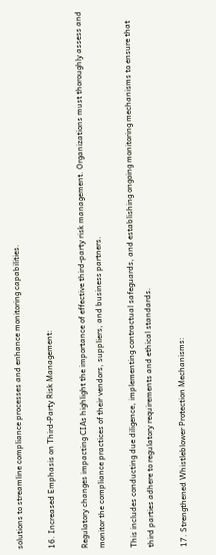solutions to streamline compliance processes and enhance monitoring capabilities.

16. Increased Emphasis on Third-Party Risk Management:

Regulatory changes impacting CIAs highlight the importance of effective third-party risk management. Organizations must thoroughly assess and monitor the compliance practices of their vendors, suppliers, and business partners.

This includes conducting due diligence, implementing contractual safeguards, and establishing ongoing monitoring mechanisms to ensure that third parties adhere to regulatory requirements and ethical standards.

17. Strengthened Whistleblower Protection Mechanisms: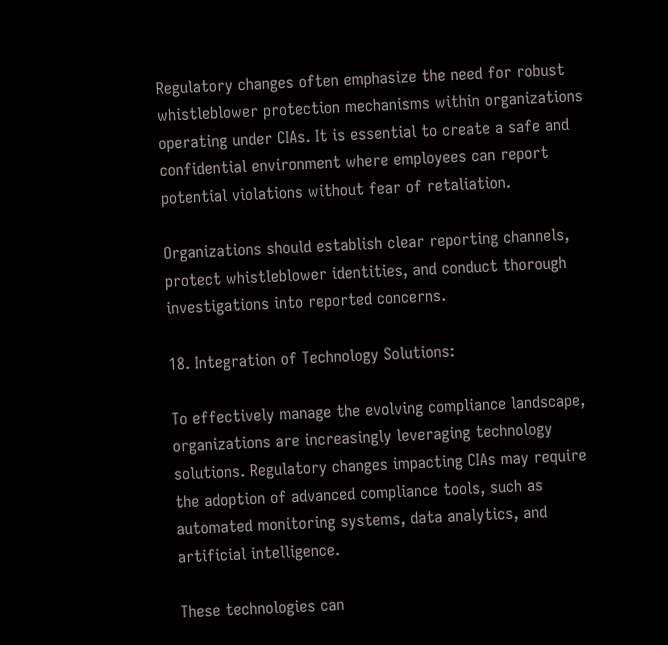Regulatory changes often emphasize the need for robust whistleblower protection mechanisms within organizations operating under CIAs. It is essential to create a safe and confidential environment where employees can report potential violations without fear of retaliation.

Organizations should establish clear reporting channels, protect whistleblower identities, and conduct thorough investigations into reported concerns.

18. Integration of Technology Solutions:

To effectively manage the evolving compliance landscape, organizations are increasingly leveraging technology solutions. Regulatory changes impacting CIAs may require the adoption of advanced compliance tools, such as automated monitoring systems, data analytics, and artificial intelligence.

These technologies can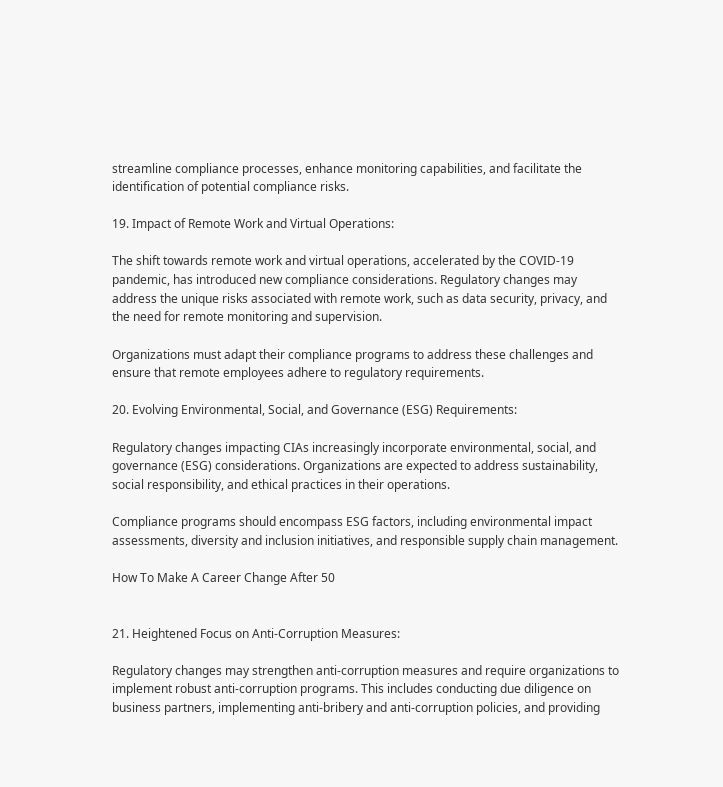streamline compliance processes, enhance monitoring capabilities, and facilitate the identification of potential compliance risks.

19. Impact of Remote Work and Virtual Operations:

The shift towards remote work and virtual operations, accelerated by the COVID-19 pandemic, has introduced new compliance considerations. Regulatory changes may address the unique risks associated with remote work, such as data security, privacy, and the need for remote monitoring and supervision.

Organizations must adapt their compliance programs to address these challenges and ensure that remote employees adhere to regulatory requirements.

20. Evolving Environmental, Social, and Governance (ESG) Requirements:

Regulatory changes impacting CIAs increasingly incorporate environmental, social, and governance (ESG) considerations. Organizations are expected to address sustainability, social responsibility, and ethical practices in their operations.

Compliance programs should encompass ESG factors, including environmental impact assessments, diversity and inclusion initiatives, and responsible supply chain management.

How To Make A Career Change After 50


21. Heightened Focus on Anti-Corruption Measures:

Regulatory changes may strengthen anti-corruption measures and require organizations to implement robust anti-corruption programs. This includes conducting due diligence on business partners, implementing anti-bribery and anti-corruption policies, and providing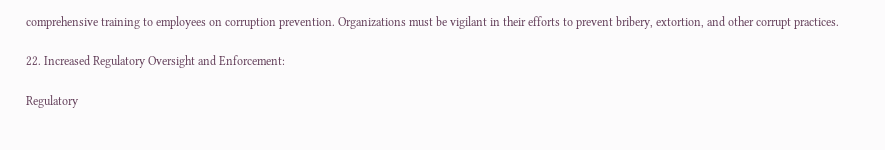comprehensive training to employees on corruption prevention. Organizations must be vigilant in their efforts to prevent bribery, extortion, and other corrupt practices.

22. Increased Regulatory Oversight and Enforcement:

Regulatory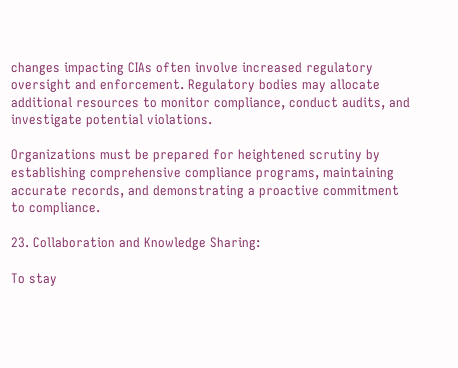changes impacting CIAs often involve increased regulatory oversight and enforcement. Regulatory bodies may allocate additional resources to monitor compliance, conduct audits, and investigate potential violations.

Organizations must be prepared for heightened scrutiny by establishing comprehensive compliance programs, maintaining accurate records, and demonstrating a proactive commitment to compliance.

23. Collaboration and Knowledge Sharing:

To stay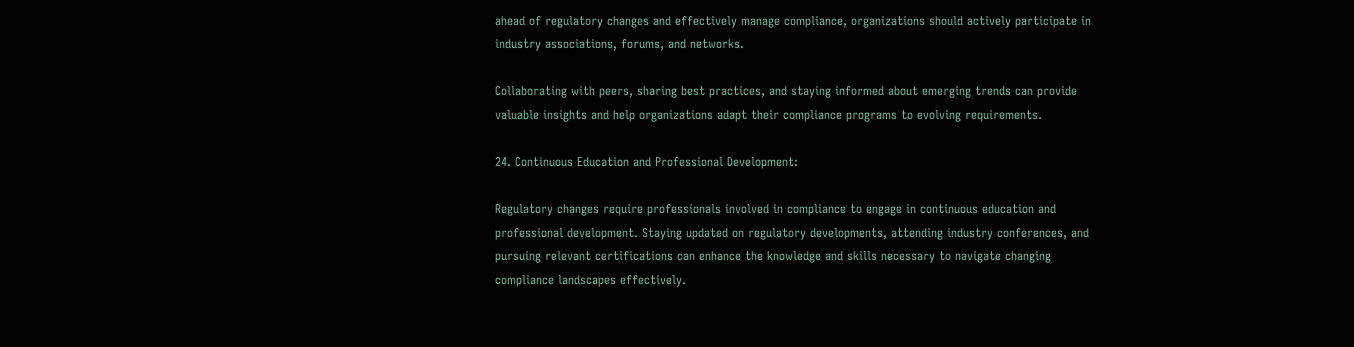ahead of regulatory changes and effectively manage compliance, organizations should actively participate in industry associations, forums, and networks.

Collaborating with peers, sharing best practices, and staying informed about emerging trends can provide valuable insights and help organizations adapt their compliance programs to evolving requirements.

24. Continuous Education and Professional Development:

Regulatory changes require professionals involved in compliance to engage in continuous education and professional development. Staying updated on regulatory developments, attending industry conferences, and pursuing relevant certifications can enhance the knowledge and skills necessary to navigate changing compliance landscapes effectively.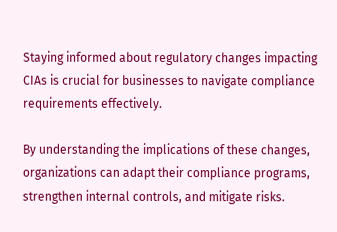Staying informed about regulatory changes impacting CIAs is crucial for businesses to navigate compliance requirements effectively.

By understanding the implications of these changes, organizations can adapt their compliance programs, strengthen internal controls, and mitigate risks.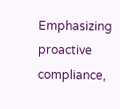Emphasizing proactive compliance,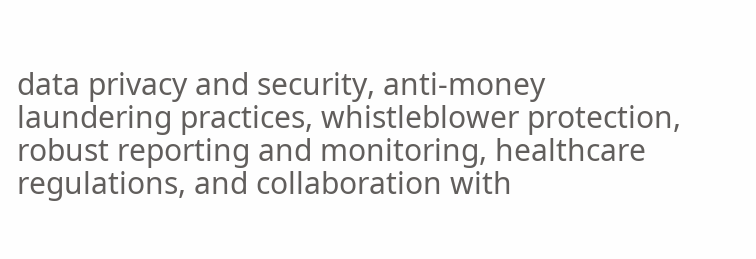data privacy and security, anti-money laundering practices, whistleblower protection, robust reporting and monitoring, healthcare regulations, and collaboration with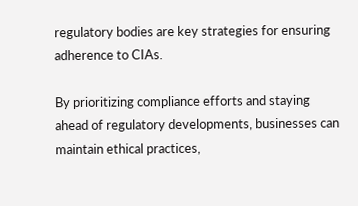regulatory bodies are key strategies for ensuring adherence to CIAs.

By prioritizing compliance efforts and staying ahead of regulatory developments, businesses can maintain ethical practices,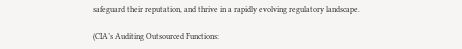safeguard their reputation, and thrive in a rapidly evolving regulatory landscape.

(CIA’s Auditing Outsourced Functions: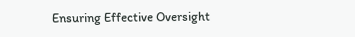Ensuring Effective Oversight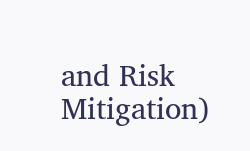and Risk Mitigation)